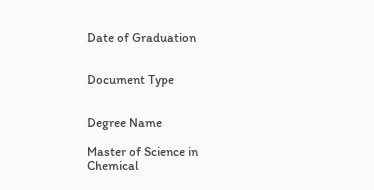Date of Graduation


Document Type


Degree Name

Master of Science in Chemical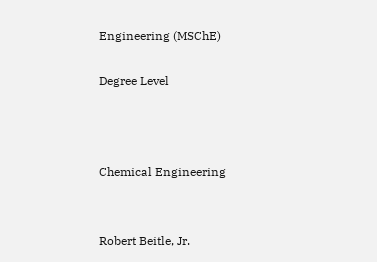Engineering (MSChE)

Degree Level



Chemical Engineering


Robert Beitle, Jr.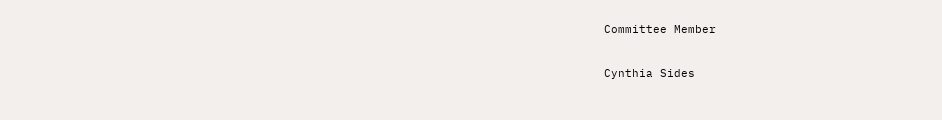Committee Member

Cynthia Sides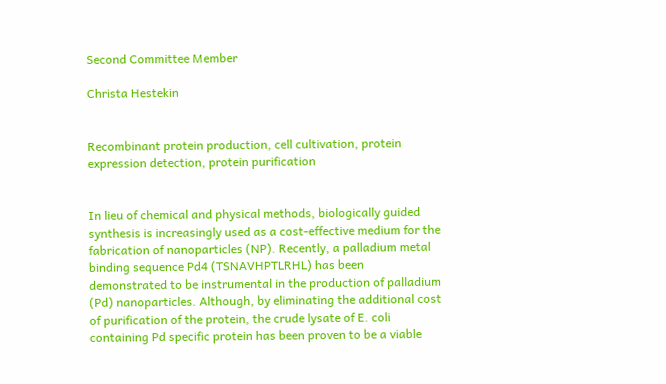Second Committee Member

Christa Hestekin


Recombinant protein production, cell cultivation, protein expression detection, protein purification


In lieu of chemical and physical methods, biologically guided synthesis is increasingly used as a cost-effective medium for the fabrication of nanoparticles (NP). Recently, a palladium metal binding sequence Pd4 (TSNAVHPTLRHL) has been demonstrated to be instrumental in the production of palladium (Pd) nanoparticles. Although, by eliminating the additional cost of purification of the protein, the crude lysate of E. coli containing Pd specific protein has been proven to be a viable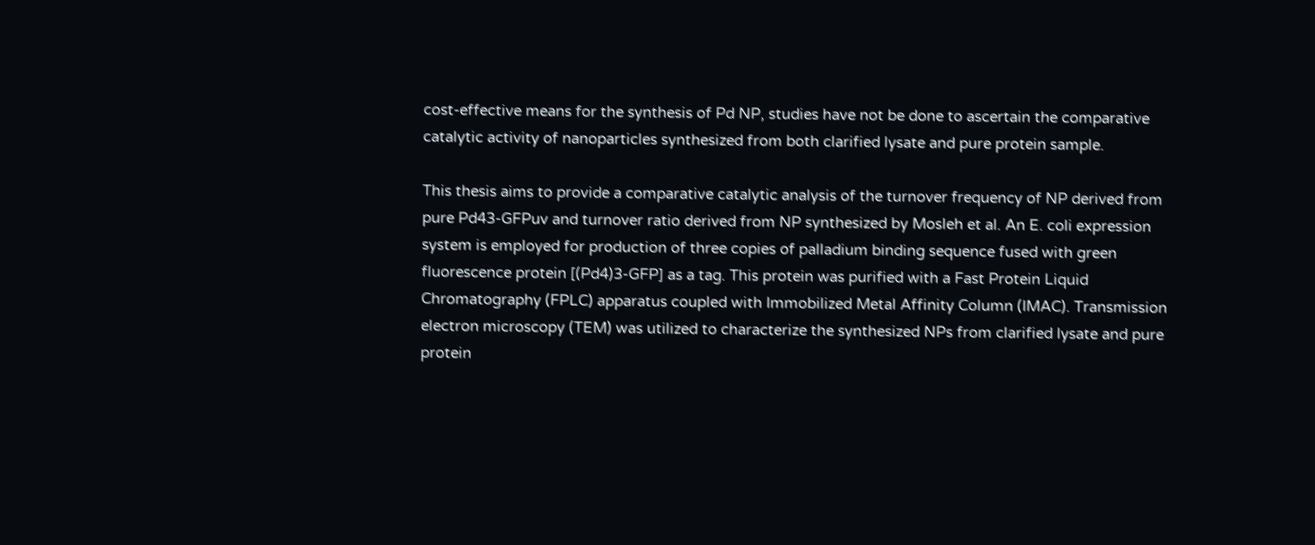cost-effective means for the synthesis of Pd NP, studies have not be done to ascertain the comparative catalytic activity of nanoparticles synthesized from both clarified lysate and pure protein sample.

This thesis aims to provide a comparative catalytic analysis of the turnover frequency of NP derived from pure Pd43-GFPuv and turnover ratio derived from NP synthesized by Mosleh et al. An E. coli expression system is employed for production of three copies of palladium binding sequence fused with green fluorescence protein [(Pd4)3-GFP] as a tag. This protein was purified with a Fast Protein Liquid Chromatography (FPLC) apparatus coupled with Immobilized Metal Affinity Column (IMAC). Transmission electron microscopy (TEM) was utilized to characterize the synthesized NPs from clarified lysate and pure protein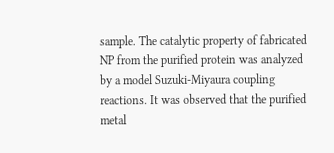sample. The catalytic property of fabricated NP from the purified protein was analyzed by a model Suzuki-Miyaura coupling reactions. It was observed that the purified metal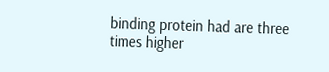binding protein had are three times higher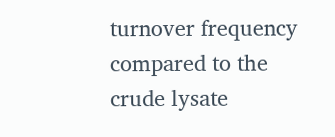turnover frequency compared to the crude lysate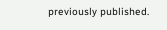previously published.